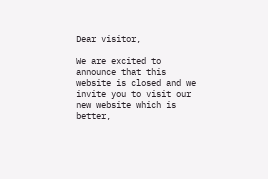Dear visitor,

We are excited to announce that this website is closed and we invite you to visit our new website which is better,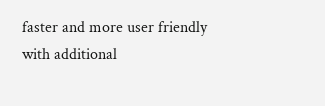faster and more user friendly with additional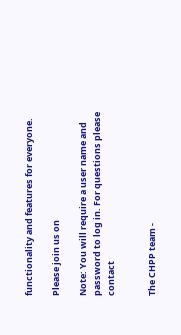functionality and features for everyone.

Please join us on

Note: You will require a user name and password to log in. For questions please contact


The CHPP team -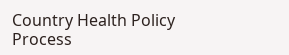Country Health Policy Process